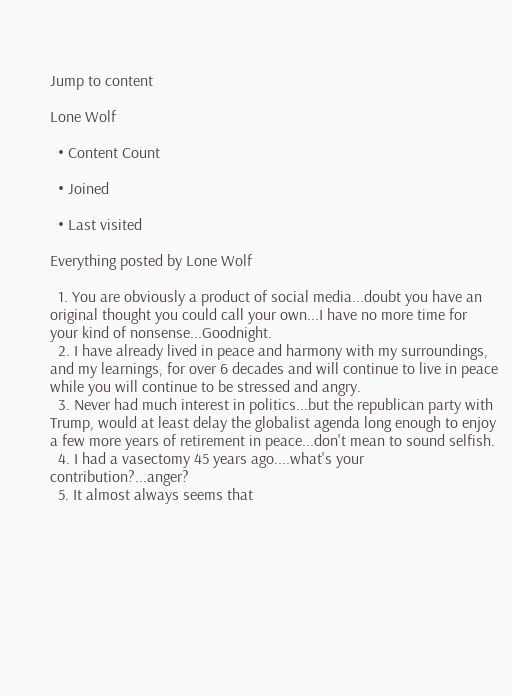Jump to content

Lone Wolf

  • Content Count

  • Joined

  • Last visited

Everything posted by Lone Wolf

  1. You are obviously a product of social media...doubt you have an original thought you could call your own...I have no more time for your kind of nonsense...Goodnight.
  2. I have already lived in peace and harmony with my surroundings, and my learnings, for over 6 decades and will continue to live in peace while you will continue to be stressed and angry.
  3. Never had much interest in politics...but the republican party with Trump, would at least delay the globalist agenda long enough to enjoy a few more years of retirement in peace...don't mean to sound selfish.
  4. I had a vasectomy 45 years ago....what's your contribution?...anger?
  5. It almost always seems that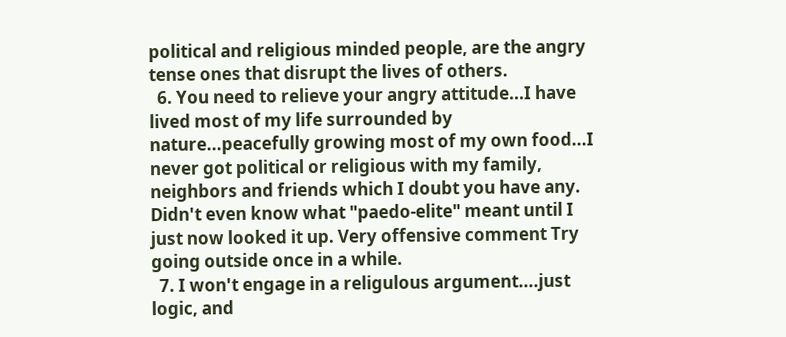political and religious minded people, are the angry tense ones that disrupt the lives of others.
  6. You need to relieve your angry attitude...I have lived most of my life surrounded by nature...peacefully growing most of my own food...I never got political or religious with my family, neighbors and friends which I doubt you have any. Didn't even know what "paedo-elite" meant until I just now looked it up. Very offensive comment Try going outside once in a while.
  7. I won't engage in a religulous argument....just logic, and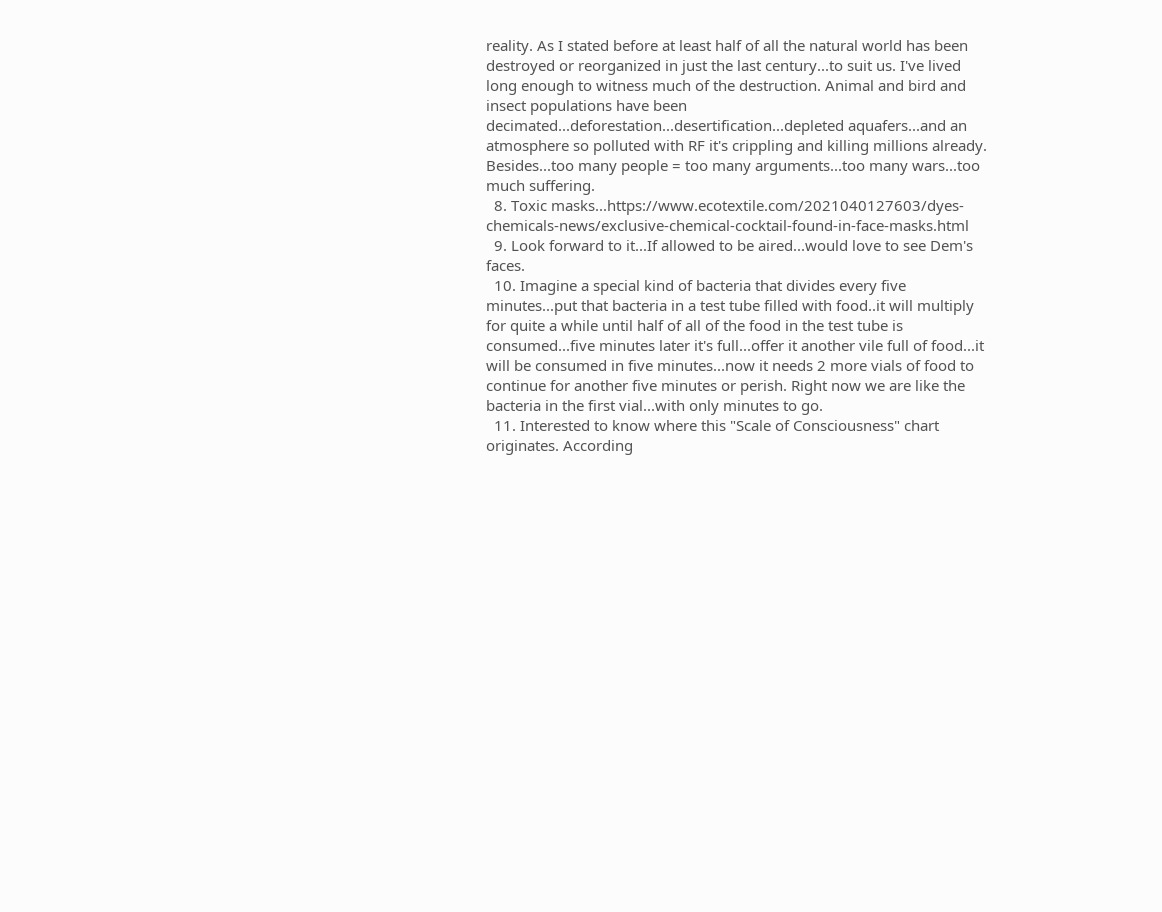reality. As I stated before at least half of all the natural world has been destroyed or reorganized in just the last century...to suit us. I've lived long enough to witness much of the destruction. Animal and bird and insect populations have been decimated...deforestation...desertification...depleted aquafers...and an atmosphere so polluted with RF it's crippling and killing millions already. Besides...too many people = too many arguments...too many wars...too much suffering.
  8. Toxic masks...https://www.ecotextile.com/2021040127603/dyes-chemicals-news/exclusive-chemical-cocktail-found-in-face-masks.html
  9. Look forward to it...If allowed to be aired...would love to see Dem's faces.
  10. Imagine a special kind of bacteria that divides every five minutes...put that bacteria in a test tube filled with food..it will multiply for quite a while until half of all of the food in the test tube is consumed...five minutes later it's full...offer it another vile full of food...it will be consumed in five minutes...now it needs 2 more vials of food to continue for another five minutes or perish. Right now we are like the bacteria in the first vial...with only minutes to go.
  11. Interested to know where this "Scale of Consciousness" chart originates. According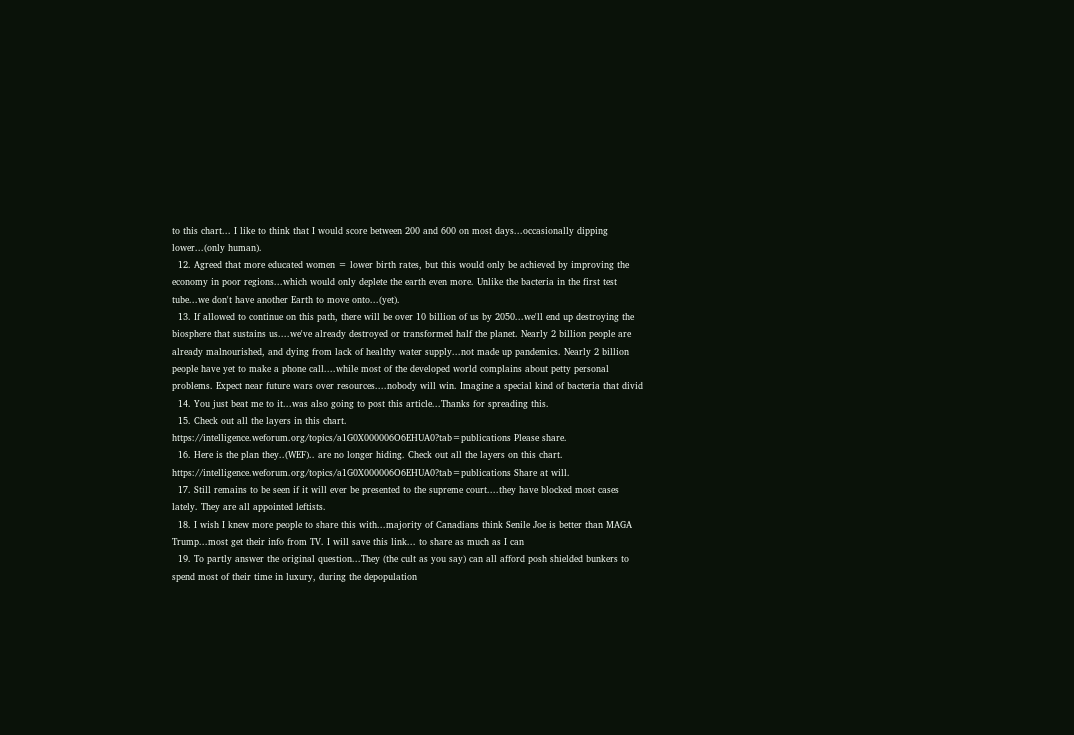to this chart... I like to think that I would score between 200 and 600 on most days...occasionally dipping lower...(only human).
  12. Agreed that more educated women = lower birth rates, but this would only be achieved by improving the economy in poor regions...which would only deplete the earth even more. Unlike the bacteria in the first test tube...we don't have another Earth to move onto...(yet).
  13. If allowed to continue on this path, there will be over 10 billion of us by 2050...we'll end up destroying the biosphere that sustains us....we've already destroyed or transformed half the planet. Nearly 2 billion people are already malnourished, and dying from lack of healthy water supply...not made up pandemics. Nearly 2 billion people have yet to make a phone call....while most of the developed world complains about petty personal problems. Expect near future wars over resources....nobody will win. Imagine a special kind of bacteria that divid
  14. You just beat me to it...was also going to post this article...Thanks for spreading this.
  15. Check out all the layers in this chart. https://intelligence.weforum.org/topics/a1G0X000006O6EHUA0?tab=publications Please share.
  16. Here is the plan they..(WEF).. are no longer hiding. Check out all the layers on this chart. https://intelligence.weforum.org/topics/a1G0X000006O6EHUA0?tab=publications Share at will.
  17. Still remains to be seen if it will ever be presented to the supreme court....they have blocked most cases lately. They are all appointed leftists.
  18. I wish I knew more people to share this with...majority of Canadians think Senile Joe is better than MAGA Trump...most get their info from TV. I will save this link... to share as much as I can
  19. To partly answer the original question...They (the cult as you say) can all afford posh shielded bunkers to spend most of their time in luxury, during the depopulation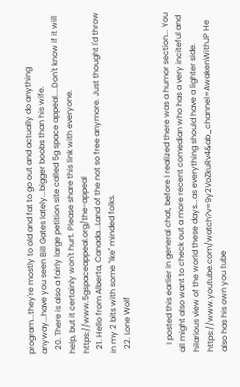program...they're mostly to old and fat to go out and actually do anything anyway...have you seen Bill Gates lately...bigger boobs than his wife.
  20. There is also a fairly large petition site called 5g space appeal....Don't know if it will help, but it certainly won't hurt. Please share this link with everyone. https://www.5gspaceappeal.org/the-appeal
  21. Hello from Alberta, Canada...Land of the not so free anymore. Just thought I'd throw in my 2 bits with some "Ike" minded folks.
  22. Lone Wolf


    I posted this earlier in general chat, before I realized there was a humor section... You all might also want to check out a more recent comedian who has a very inciteful and hilarious view of the world these days...as everything should have a lighter side. https://www.youtube.com/watch?v=9y2VoZkuRv4&ab_channel=AwakenWithJP He also has his own you tube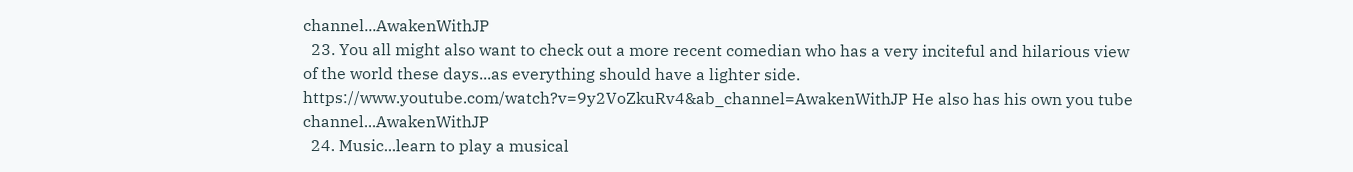channel...AwakenWithJP
  23. You all might also want to check out a more recent comedian who has a very inciteful and hilarious view of the world these days...as everything should have a lighter side. https://www.youtube.com/watch?v=9y2VoZkuRv4&ab_channel=AwakenWithJP He also has his own you tube channel...AwakenWithJP
  24. Music...learn to play a musical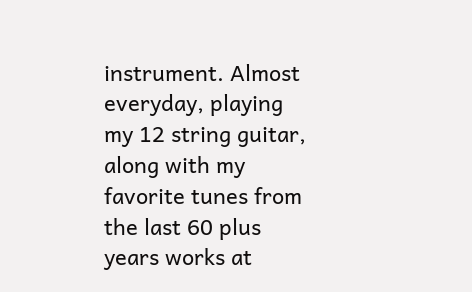instrument. Almost everyday, playing my 12 string guitar, along with my favorite tunes from the last 60 plus years works at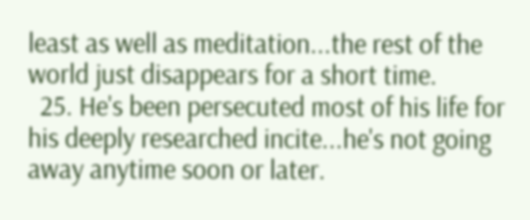least as well as meditation...the rest of the world just disappears for a short time.
  25. He's been persecuted most of his life for his deeply researched incite...he's not going away anytime soon or later.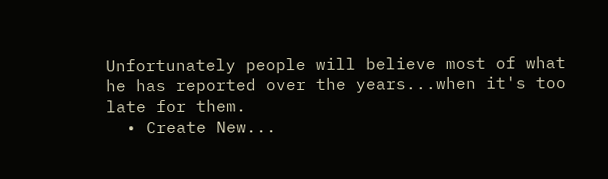Unfortunately people will believe most of what he has reported over the years...when it's too late for them.
  • Create New...